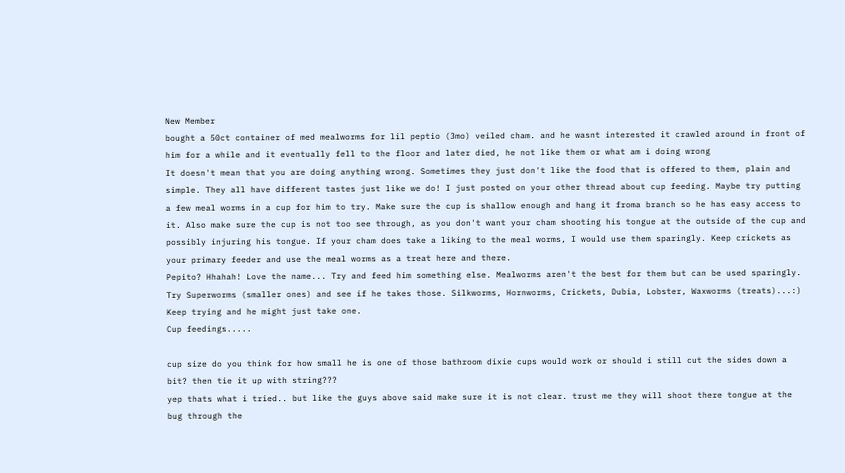New Member
bought a 50ct container of med mealworms for lil peptio (3mo) veiled cham. and he wasnt interested it crawled around in front of him for a while and it eventually fell to the floor and later died, he not like them or what am i doing wrong
It doesn't mean that you are doing anything wrong. Sometimes they just don't like the food that is offered to them, plain and simple. They all have different tastes just like we do! I just posted on your other thread about cup feeding. Maybe try putting a few meal worms in a cup for him to try. Make sure the cup is shallow enough and hang it froma branch so he has easy access to it. Also make sure the cup is not too see through, as you don't want your cham shooting his tongue at the outside of the cup and possibly injuring his tongue. If your cham does take a liking to the meal worms, I would use them sparingly. Keep crickets as your primary feeder and use the meal worms as a treat here and there.
Pepito? Hhahah! Love the name... Try and feed him something else. Mealworms aren't the best for them but can be used sparingly. Try Superworms (smaller ones) and see if he takes those. Silkworms, Hornworms, Crickets, Dubia, Lobster, Waxworms (treats)...:) Keep trying and he might just take one.
Cup feedings.....

cup size do you think for how small he is one of those bathroom dixie cups would work or should i still cut the sides down a bit? then tie it up with string???
yep thats what i tried.. but like the guys above said make sure it is not clear. trust me they will shoot there tongue at the bug through the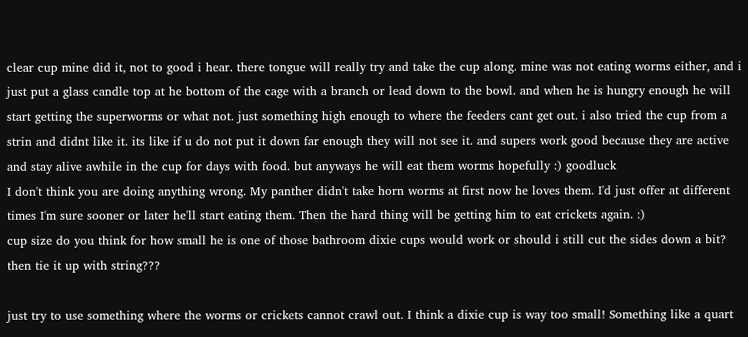clear cup mine did it, not to good i hear. there tongue will really try and take the cup along. mine was not eating worms either, and i just put a glass candle top at he bottom of the cage with a branch or lead down to the bowl. and when he is hungry enough he will start getting the superworms or what not. just something high enough to where the feeders cant get out. i also tried the cup from a strin and didnt like it. its like if u do not put it down far enough they will not see it. and supers work good because they are active and stay alive awhile in the cup for days with food. but anyways he will eat them worms hopefully :) goodluck
I don't think you are doing anything wrong. My panther didn't take horn worms at first now he loves them. I'd just offer at different times I'm sure sooner or later he'll start eating them. Then the hard thing will be getting him to eat crickets again. :)
cup size do you think for how small he is one of those bathroom dixie cups would work or should i still cut the sides down a bit? then tie it up with string???

just try to use something where the worms or crickets cannot crawl out. I think a dixie cup is way too small! Something like a quart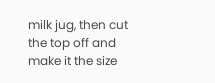milk jug, then cut the top off and make it the size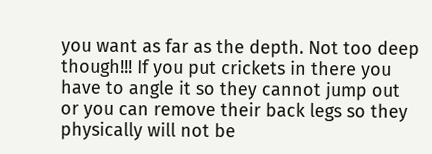you want as far as the depth. Not too deep though!!! If you put crickets in there you have to angle it so they cannot jump out or you can remove their back legs so they physically will not be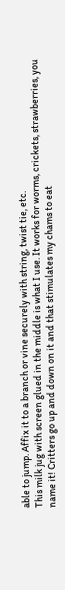able to jump. Affix it to a branch or vine securely with string, twist tie, etc.
This milk jug with screen glued in the middle is what I use. It works for worms, crickets, strawberries, you name it! Critters go up and down on it and that stimulates my chams to eat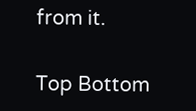from it.

Top Bottom